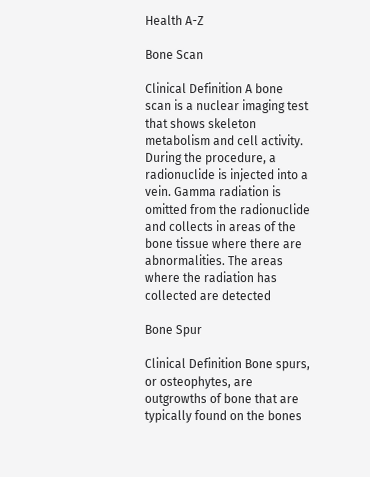Health A-Z

Bone Scan

Clinical Definition A bone scan is a nuclear imaging test that shows skeleton metabolism and cell activity. During the procedure, a radionuclide is injected into a vein. Gamma radiation is omitted from the radionuclide and collects in areas of the bone tissue where there are abnormalities. The areas where the radiation has collected are detected

Bone Spur

Clinical Definition Bone spurs, or osteophytes, are outgrowths of bone that are typically found on the bones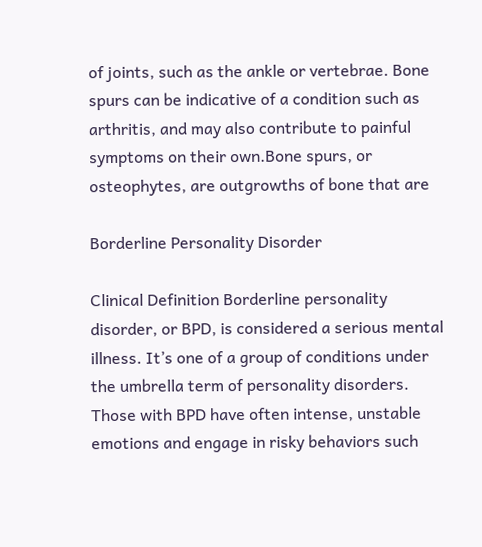of joints, such as the ankle or vertebrae. Bone spurs can be indicative of a condition such as arthritis, and may also contribute to painful symptoms on their own.Bone spurs, or osteophytes, are outgrowths of bone that are

Borderline Personality Disorder

Clinical Definition Borderline personality disorder, or BPD, is considered a serious mental illness. It’s one of a group of conditions under the umbrella term of personality disorders. Those with BPD have often intense, unstable emotions and engage in risky behaviors such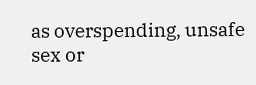as overspending, unsafe sex or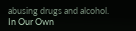abusing drugs and alcohol. In Our Own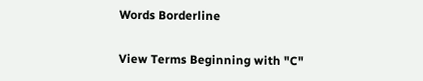Words Borderline

View Terms Beginning with "C"